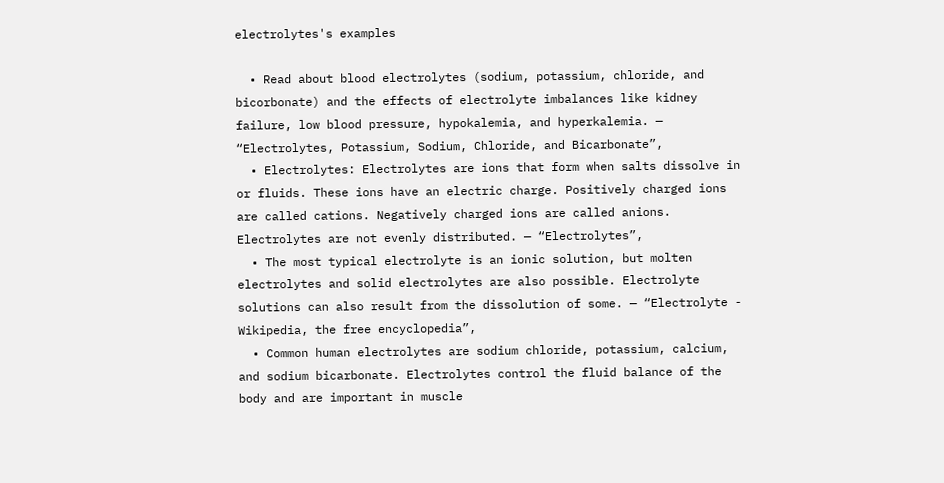electrolytes's examples

  • Read about blood electrolytes (sodium, potassium, chloride, and bicorbonate) and the effects of electrolyte imbalances like kidney failure, low blood pressure, hypokalemia, and hyperkalemia. — “Electrolytes, Potassium, Sodium, Chloride, and Bicarbonate”,
  • Electrolytes: Electrolytes are ions that form when salts dissolve in or fluids. These ions have an electric charge. Positively charged ions are called cations. Negatively charged ions are called anions. Electrolytes are not evenly distributed. — “Electrolytes”,
  • The most typical electrolyte is an ionic solution, but molten electrolytes and solid electrolytes are also possible. Electrolyte solutions can also result from the dissolution of some. — “Electrolyte - Wikipedia, the free encyclopedia”,
  • Common human electrolytes are sodium chloride, potassium, calcium, and sodium bicarbonate. Electrolytes control the fluid balance of the body and are important in muscle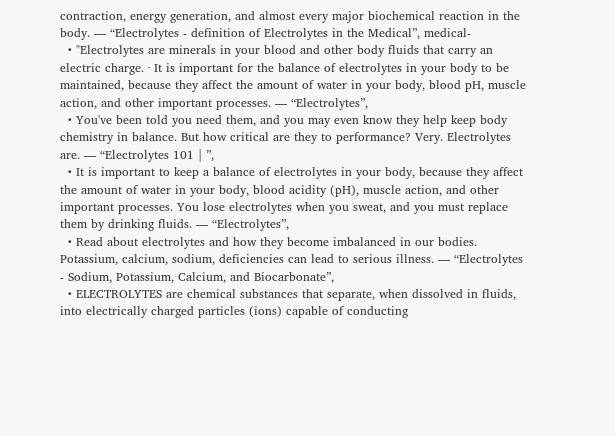contraction, energy generation, and almost every major biochemical reaction in the body. — “Electrolytes - definition of Electrolytes in the Medical”, medical-
  • "Electrolytes are minerals in your blood and other body fluids that carry an electric charge. · It is important for the balance of electrolytes in your body to be maintained, because they affect the amount of water in your body, blood pH, muscle action, and other important processes. — “Electrolytes”,
  • You've been told you need them, and you may even know they help keep body chemistry in balance. But how critical are they to performance? Very. Electrolytes are. — “Electrolytes 101 | ”,
  • It is important to keep a balance of electrolytes in your body, because they affect the amount of water in your body, blood acidity (pH), muscle action, and other important processes. You lose electrolytes when you sweat, and you must replace them by drinking fluids. — “Electrolytes”,
  • Read about electrolytes and how they become imbalanced in our bodies. Potassium, calcium, sodium, deficiencies can lead to serious illness. — “Electrolytes - Sodium, Potassium, Calcium, and Biocarbonate”,
  • ELECTROLYTES are chemical substances that separate, when dissolved in fluids, into electrically charged particles (ions) capable of conducting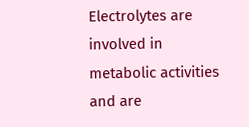Electrolytes are involved in metabolic activities and are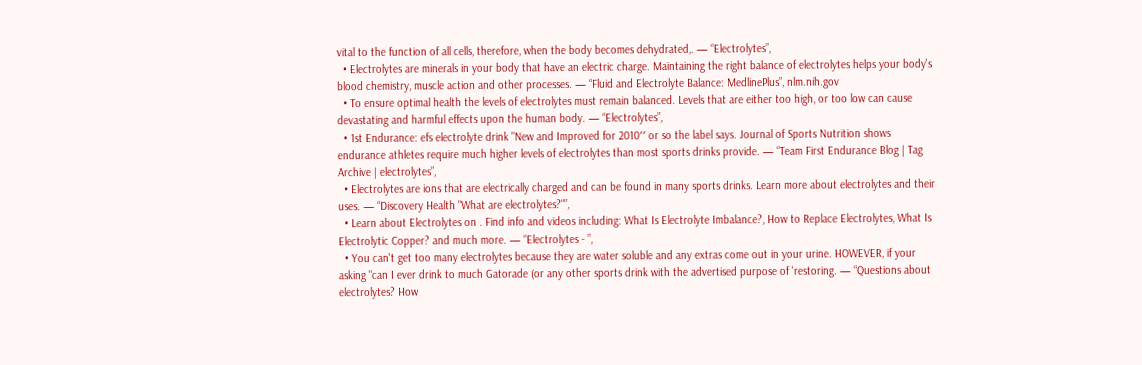vital to the function of all cells, therefore, when the body becomes dehydrated,. — “Electrolytes”,
  • Electrolytes are minerals in your body that have an electric charge. Maintaining the right balance of electrolytes helps your body's blood chemistry, muscle action and other processes. — “Fluid and Electrolyte Balance: MedlinePlus”, nlm.nih.gov
  • To ensure optimal health the levels of electrolytes must remain balanced. Levels that are either too high, or too low can cause devastating and harmful effects upon the human body. — “Electrolytes”,
  • 1st Endurance: efs electrolyte drink "New and Improved for 2010′′ or so the label says. Journal of Sports Nutrition shows endurance athletes require much higher levels of electrolytes than most sports drinks provide. — “Team First Endurance Blog | Tag Archive | electrolytes”,
  • Electrolytes are ions that are electrically charged and can be found in many sports drinks. Learn more about electrolytes and their uses. — “Discovery Health "What are electrolytes?"”,
  • Learn about Electrolytes on . Find info and videos including: What Is Electrolyte Imbalance?, How to Replace Electrolytes, What Is Electrolytic Copper? and much more. — “Electrolytes - ”,
  • You can't get too many electrolytes because they are water soluble and any extras come out in your urine. HOWEVER, if your asking "can I ever drink to much Gatorade (or any other sports drink with the advertised purpose of 'restoring. — “Questions about electrolytes? How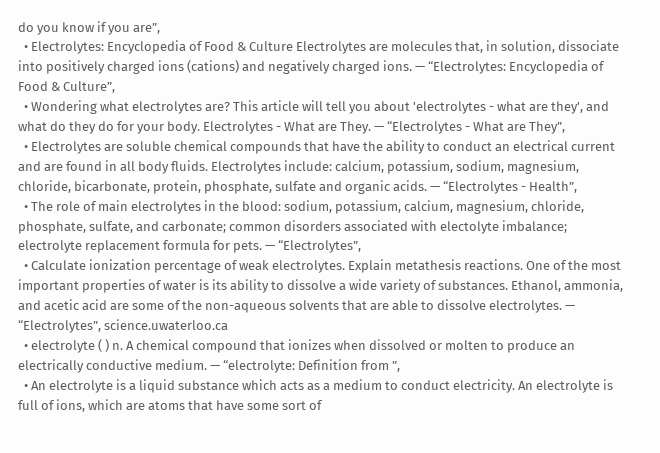do you know if you are”,
  • Electrolytes: Encyclopedia of Food & Culture Electrolytes are molecules that, in solution, dissociate into positively charged ions (cations) and negatively charged ions. — “Electrolytes: Encyclopedia of Food & Culture”,
  • Wondering what electrolytes are? This article will tell you about 'electrolytes - what are they', and what do they do for your body. Electrolytes - What are They. — “Electrolytes - What are They”,
  • Electrolytes are soluble chemical compounds that have the ability to conduct an electrical current and are found in all body fluids. Electrolytes include: calcium, potassium, sodium, magnesium, chloride, bicarbonate, protein, phosphate, sulfate and organic acids. — “Electrolytes - Health”,
  • The role of main electrolytes in the blood: sodium, potassium, calcium, magnesium, chloride, phosphate, sulfate, and carbonate; common disorders associated with electolyte imbalance; electrolyte replacement formula for pets. — “Electrolytes”,
  • Calculate ionization percentage of weak electrolytes. Explain metathesis reactions. One of the most important properties of water is its ability to dissolve a wide variety of substances. Ethanol, ammonia, and acetic acid are some of the non-aqueous solvents that are able to dissolve electrolytes. — “Electrolytes”, science.uwaterloo.ca
  • electrolyte ( ) n. A chemical compound that ionizes when dissolved or molten to produce an electrically conductive medium. — “electrolyte: Definition from ”,
  • An electrolyte is a liquid substance which acts as a medium to conduct electricity. An electrolyte is full of ions, which are atoms that have some sort of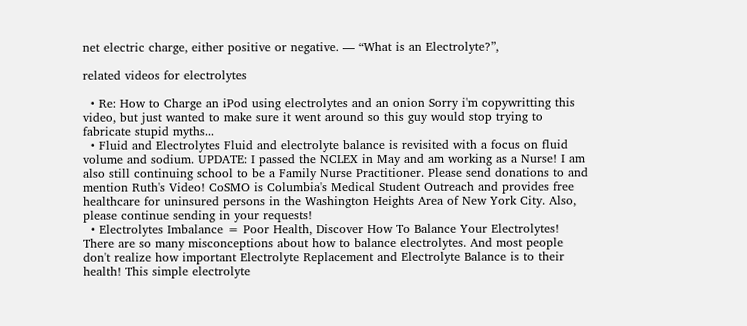net electric charge, either positive or negative. — “What is an Electrolyte?”,

related videos for electrolytes

  • Re: How to Charge an iPod using electrolytes and an onion Sorry i'm copywritting this video, but just wanted to make sure it went around so this guy would stop trying to fabricate stupid myths...
  • Fluid and Electrolytes Fluid and electrolyte balance is revisited with a focus on fluid volume and sodium. UPDATE: I passed the NCLEX in May and am working as a Nurse! I am also still continuing school to be a Family Nurse Practitioner. Please send donations to and mention Ruth's Video! CoSMO is Columbia's Medical Student Outreach and provides free healthcare for uninsured persons in the Washington Heights Area of New York City. Also, please continue sending in your requests!
  • Electrolytes Imbalance = Poor Health, Discover How To Balance Your Electrolytes! There are so many misconceptions about how to balance electrolytes. And most people don't realize how important Electrolyte Replacement and Electrolyte Balance is to their health! This simple electrolyte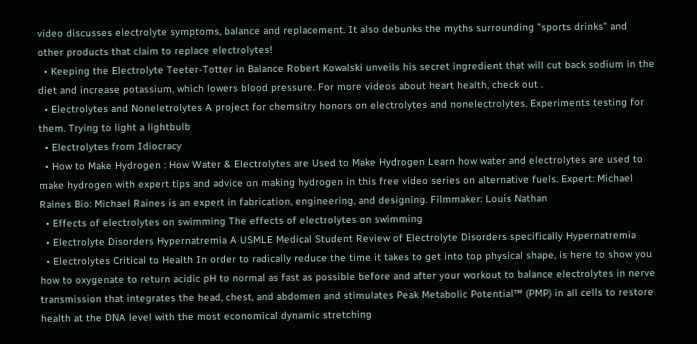video discusses electrolyte symptoms, balance and replacement. It also debunks the myths surrounding "sports drinks" and other products that claim to replace electrolytes!
  • Keeping the Electrolyte Teeter-Totter in Balance Robert Kowalski unveils his secret ingredient that will cut back sodium in the diet and increase potassium, which lowers blood pressure. For more videos about heart health, check out .
  • Electrolytes and Noneletrolytes A project for chemsitry honors on electrolytes and nonelectrolytes. Experiments testing for them. Trying to light a lightbulb
  • Electrolytes from Idiocracy
  • How to Make Hydrogen : How Water & Electrolytes are Used to Make Hydrogen Learn how water and electrolytes are used to make hydrogen with expert tips and advice on making hydrogen in this free video series on alternative fuels. Expert: Michael Raines Bio: Michael Raines is an expert in fabrication, engineering, and designing. Filmmaker: Louis Nathan
  • Effects of electrolytes on swimming The effects of electrolytes on swimming
  • Electrolyte Disorders Hypernatremia A USMLE Medical Student Review of Electrolyte Disorders specifically Hypernatremia
  • Electrolytes Critical to Health In order to radically reduce the time it takes to get into top physical shape, is here to show you how to oxygenate to return acidic pH to normal as fast as possible before and after your workout to balance electrolytes in nerve transmission that integrates the head, chest, and abdomen and stimulates Peak Metabolic Potential™ (PMP) in all cells to restore health at the DNA level with the most economical dynamic stretching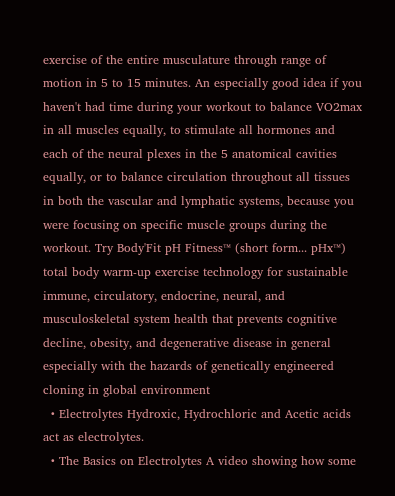exercise of the entire musculature through range of motion in 5 to 15 minutes. An especially good idea if you haven't had time during your workout to balance VO2max in all muscles equally, to stimulate all hormones and each of the neural plexes in the 5 anatomical cavities equally, or to balance circulation throughout all tissues in both the vascular and lymphatic systems, because you were focusing on specific muscle groups during the workout. Try Body'Fit pH Fitness™ (short form... pHx™) total body warm-up exercise technology for sustainable immune, circulatory, endocrine, neural, and musculoskeletal system health that prevents cognitive decline, obesity, and degenerative disease in general especially with the hazards of genetically engineered cloning in global environment
  • Electrolytes Hydroxic, Hydrochloric and Acetic acids act as electrolytes.
  • The Basics on Electrolytes A video showing how some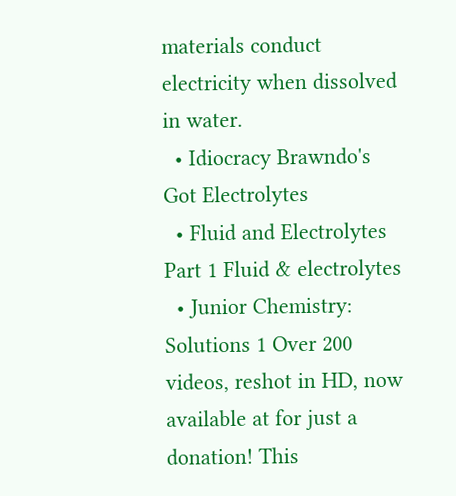materials conduct electricity when dissolved in water.
  • Idiocracy Brawndo's Got Electrolytes
  • Fluid and Electrolytes Part 1 Fluid & electrolytes
  • Junior Chemistry: Solutions 1 Over 200 videos, reshot in HD, now available at for just a donation! This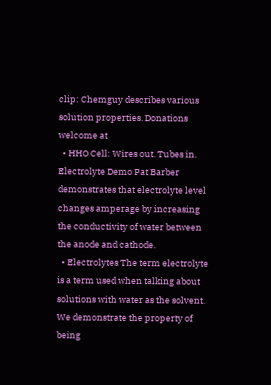clip: Chemguy describes various solution properties. Donations welcome at
  • HHO Cell: Wires out. Tubes in. Electrolyte Demo Pat Barber demonstrates that electrolyte level changes amperage by increasing the conductivity of water between the anode and cathode.
  • Electrolytes The term electrolyte is a term used when talking about solutions with water as the solvent. We demonstrate the property of being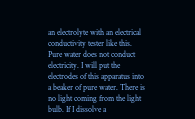an electrolyte with an electrical conductivity tester like this. Pure water does not conduct electricity. I will put the electrodes of this apparatus into a beaker of pure water. There is no light coming from the light bulb. If I dissolve a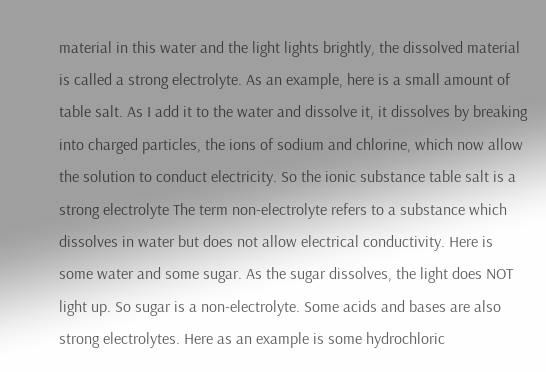material in this water and the light lights brightly, the dissolved material is called a strong electrolyte. As an example, here is a small amount of table salt. As I add it to the water and dissolve it, it dissolves by breaking into charged particles, the ions of sodium and chlorine, which now allow the solution to conduct electricity. So the ionic substance table salt is a strong electrolyte The term non-electrolyte refers to a substance which dissolves in water but does not allow electrical conductivity. Here is some water and some sugar. As the sugar dissolves, the light does NOT light up. So sugar is a non-electrolyte. Some acids and bases are also strong electrolytes. Here as an example is some hydrochloric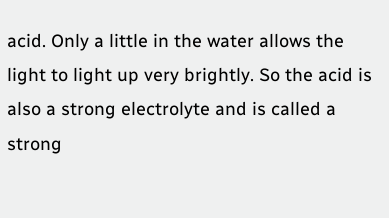acid. Only a little in the water allows the light to light up very brightly. So the acid is also a strong electrolyte and is called a strong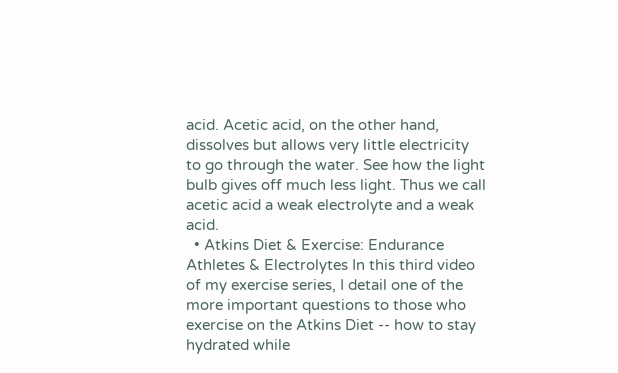acid. Acetic acid, on the other hand, dissolves but allows very little electricity to go through the water. See how the light bulb gives off much less light. Thus we call acetic acid a weak electrolyte and a weak acid.
  • Atkins Diet & Exercise: Endurance Athletes & Electrolytes In this third video of my exercise series, I detail one of the more important questions to those who exercise on the Atkins Diet -- how to stay hydrated while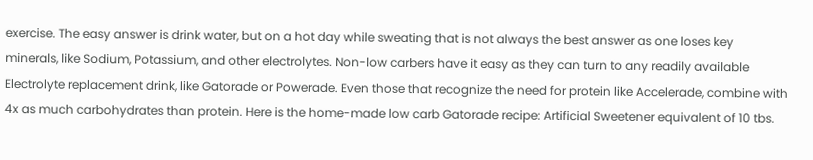exercise. The easy answer is drink water, but on a hot day while sweating that is not always the best answer as one loses key minerals, like Sodium, Potassium, and other electrolytes. Non-low carbers have it easy as they can turn to any readily available Electrolyte replacement drink, like Gatorade or Powerade. Even those that recognize the need for protein like Accelerade, combine with 4x as much carbohydrates than protein. Here is the home-made low carb Gatorade recipe: Artificial Sweetener equivalent of 10 tbs.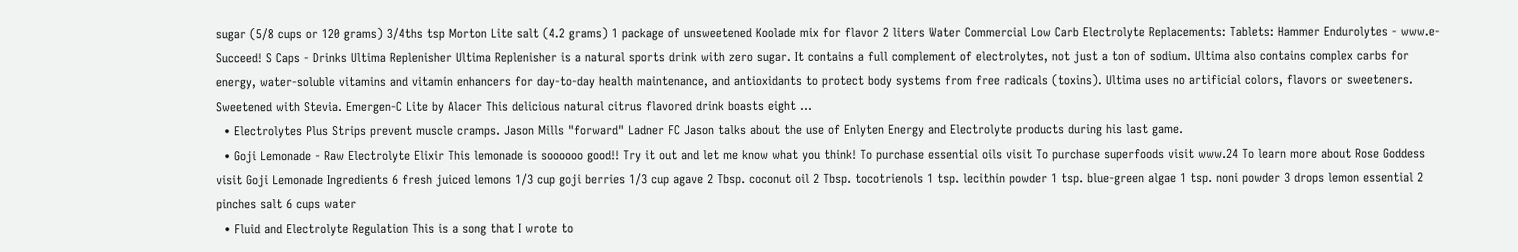sugar (5/8 cups or 120 grams) 3/4ths tsp Morton Lite salt (4.2 grams) 1 package of unsweetened Koolade mix for flavor 2 liters Water Commercial Low Carb Electrolyte Replacements: Tablets: Hammer Endurolytes - www.e- Succeed! S Caps - Drinks Ultima Replenisher Ultima Replenisher is a natural sports drink with zero sugar. It contains a full complement of electrolytes, not just a ton of sodium. Ultima also contains complex carbs for energy, water-soluble vitamins and vitamin enhancers for day-to-day health maintenance, and antioxidants to protect body systems from free radicals (toxins). Ultima uses no artificial colors, flavors or sweeteners. Sweetened with Stevia. Emergen-C Lite by Alacer This delicious natural citrus flavored drink boasts eight ...
  • Electrolytes Plus Strips prevent muscle cramps. Jason Mills "forward" Ladner FC Jason talks about the use of Enlyten Energy and Electrolyte products during his last game.
  • Goji Lemonade - Raw Electrolyte Elixir This lemonade is soooooo good!! Try it out and let me know what you think! To purchase essential oils visit To purchase superfoods visit www.24 To learn more about Rose Goddess visit Goji Lemonade Ingredients 6 fresh juiced lemons 1/3 cup goji berries 1/3 cup agave 2 Tbsp. coconut oil 2 Tbsp. tocotrienols 1 tsp. lecithin powder 1 tsp. blue-green algae 1 tsp. noni powder 3 drops lemon essential 2 pinches salt 6 cups water
  • Fluid and Electrolyte Regulation This is a song that I wrote to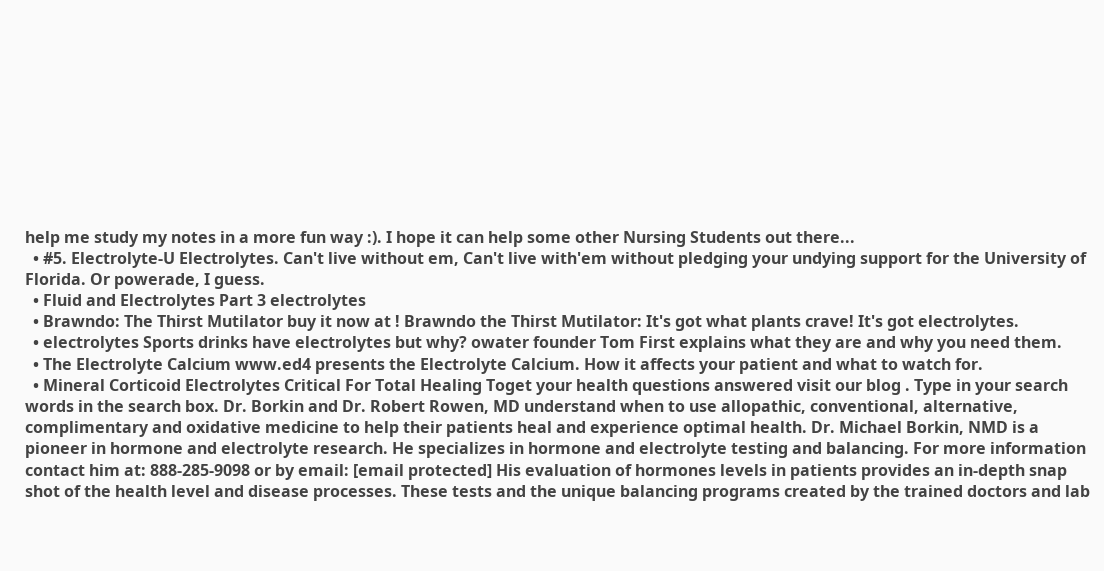help me study my notes in a more fun way :). I hope it can help some other Nursing Students out there...
  • #5. Electrolyte-U Electrolytes. Can't live without em, Can't live with'em without pledging your undying support for the University of Florida. Or powerade, I guess.
  • Fluid and Electrolytes Part 3 electrolytes
  • Brawndo: The Thirst Mutilator buy it now at ! Brawndo the Thirst Mutilator: It's got what plants crave! It's got electrolytes.
  • electrolytes Sports drinks have electrolytes but why? owater founder Tom First explains what they are and why you need them.
  • The Electrolyte Calcium www.ed4 presents the Electrolyte Calcium. How it affects your patient and what to watch for.
  • Mineral Corticoid Electrolytes Critical For Total Healing Toget your health questions answered visit our blog . Type in your search words in the search box. Dr. Borkin and Dr. Robert Rowen, MD understand when to use allopathic, conventional, alternative, complimentary and oxidative medicine to help their patients heal and experience optimal health. Dr. Michael Borkin, NMD is a pioneer in hormone and electrolyte research. He specializes in hormone and electrolyte testing and balancing. For more information contact him at: 888-285-9098 or by email: [email protected] His evaluation of hormones levels in patients provides an in-depth snap shot of the health level and disease processes. These tests and the unique balancing programs created by the trained doctors and lab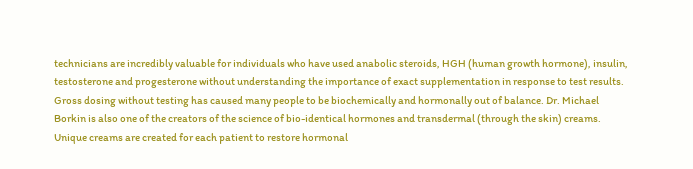technicians are incredibly valuable for individuals who have used anabolic steroids, HGH (human growth hormone), insulin, testosterone and progesterone without understanding the importance of exact supplementation in response to test results. Gross dosing without testing has caused many people to be biochemically and hormonally out of balance. Dr. Michael Borkin is also one of the creators of the science of bio-identical hormones and transdermal (through the skin) creams. Unique creams are created for each patient to restore hormonal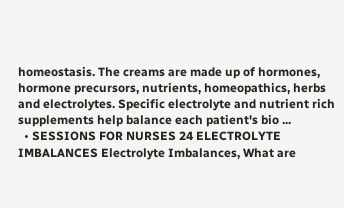homeostasis. The creams are made up of hormones, hormone precursors, nutrients, homeopathics, herbs and electrolytes. Specific electrolyte and nutrient rich supplements help balance each patient's bio ...
  • SESSIONS FOR NURSES 24 ELECTROLYTE IMBALANCES Electrolyte Imbalances, What are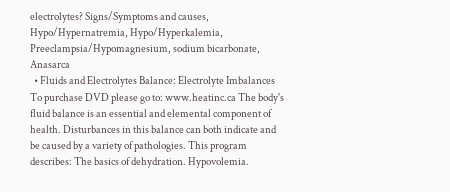electrolytes? Signs/Symptoms and causes, Hypo/Hypernatremia, Hypo/Hyperkalemia, Preeclampsia/Hypomagnesium, sodium bicarbonate, Anasarca
  • Fluids and Electrolytes Balance: Electrolyte Imbalances To purchase DVD please go to: www.heatinc.ca The body's fluid balance is an essential and elemental component of health. Disturbances in this balance can both indicate and be caused by a variety of pathologies. This program describes: The basics of dehydration. Hypovolemia.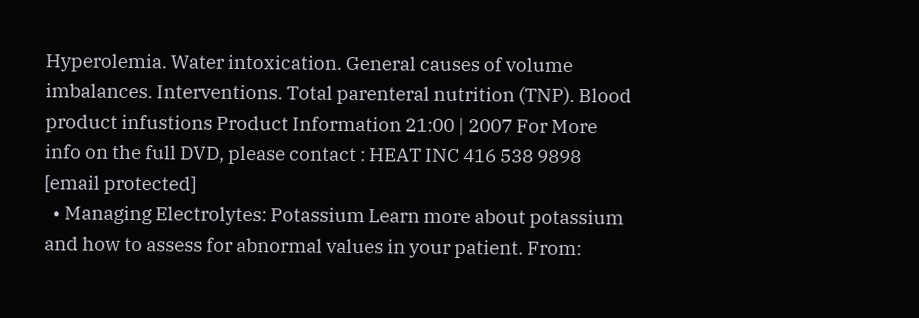Hyperolemia. Water intoxication. General causes of volume imbalances. Interventions. Total parenteral nutrition (TNP). Blood product infustions Product Information 21:00 | 2007 For More info on the full DVD, please contact : HEAT INC 416 538 9898 [email protected]
  • Managing Electrolytes: Potassium Learn more about potassium and how to assess for abnormal values in your patient. From: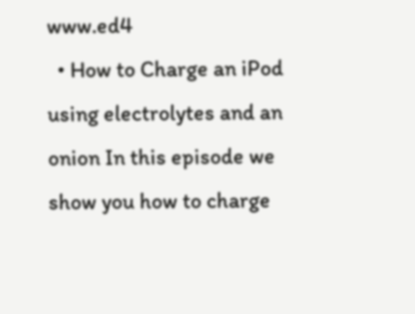www.ed4
  • How to Charge an iPod using electrolytes and an onion In this episode we show you how to charge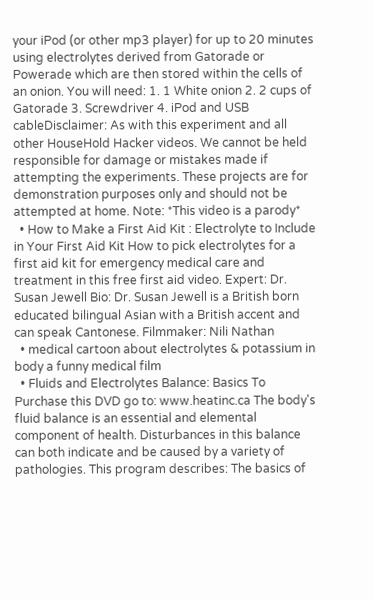your iPod (or other mp3 player) for up to 20 minutes using electrolytes derived from Gatorade or Powerade which are then stored within the cells of an onion. You will need: 1. 1 White onion 2. 2 cups of Gatorade 3. Screwdriver 4. iPod and USB cableDisclaimer: As with this experiment and all other HouseHold Hacker videos. We cannot be held responsible for damage or mistakes made if attempting the experiments. These projects are for demonstration purposes only and should not be attempted at home. Note: *This video is a parody*
  • How to Make a First Aid Kit : Electrolyte to Include in Your First Aid Kit How to pick electrolytes for a first aid kit for emergency medical care and treatment in this free first aid video. Expert: Dr. Susan Jewell Bio: Dr. Susan Jewell is a British born educated bilingual Asian with a British accent and can speak Cantonese. Filmmaker: Nili Nathan
  • medical cartoon about electrolytes & potassium in body a funny medical film
  • Fluids and Electrolytes Balance: Basics To Purchase this DVD go to: www.heatinc.ca The body's fluid balance is an essential and elemental component of health. Disturbances in this balance can both indicate and be caused by a variety of pathologies. This program describes: The basics of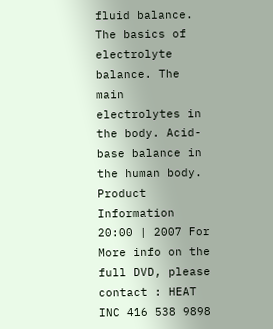fluid balance. The basics of electrolyte balance. The main electrolytes in the body. Acid-base balance in the human body. Product Information 20:00 | 2007 For More info on the full DVD, please contact : HEAT INC 416 538 9898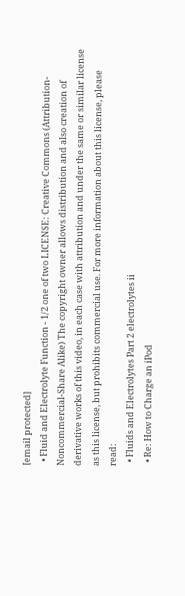[email protected]
  • Fluid and Electrolyte Function - 1/2 one of two LICENSE: Creative Commons (Attribution-Noncommercial-Share Alike) The copyright owner allows distribution and also creation of derivative works of this video, in each case with attribution and under the same or similar license as this license, but prohibits commercial use. For more information about this license, please read:
  • Fluids and Electrolytes Part 2 electrolytes ii
  • Re: How to Charge an iPod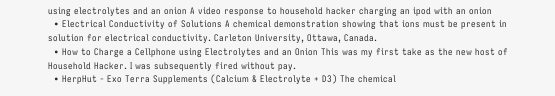using electrolytes and an onion A video response to household hacker charging an ipod with an onion
  • Electrical Conductivity of Solutions A chemical demonstration showing that ions must be present in solution for electrical conductivity. Carleton University, Ottawa, Canada.
  • How to Charge a Cellphone using Electrolytes and an Onion This was my first take as the new host of Household Hacker. I was subsequently fired without pay.
  • HerpHut - Exo Terra Supplements (Calcium & Electrolyte + D3) The chemical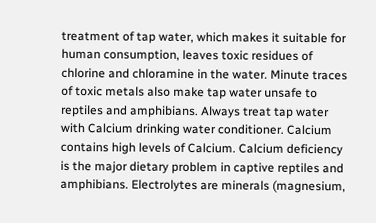treatment of tap water, which makes it suitable for human consumption, leaves toxic residues of chlorine and chloramine in the water. Minute traces of toxic metals also make tap water unsafe to reptiles and amphibians. Always treat tap water with Calcium drinking water conditioner. Calcium contains high levels of Calcium. Calcium deficiency is the major dietary problem in captive reptiles and amphibians. Electrolytes are minerals (magnesium,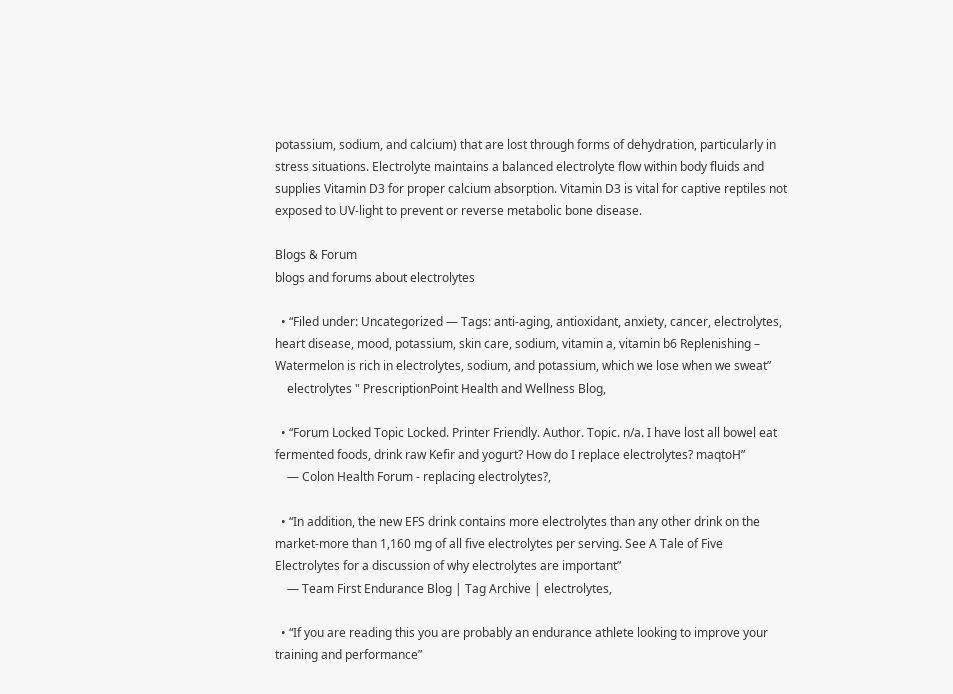potassium, sodium, and calcium) that are lost through forms of dehydration, particularly in stress situations. Electrolyte maintains a balanced electrolyte flow within body fluids and supplies Vitamin D3 for proper calcium absorption. Vitamin D3 is vital for captive reptiles not exposed to UV-light to prevent or reverse metabolic bone disease.

Blogs & Forum
blogs and forums about electrolytes

  • “Filed under: Uncategorized — Tags: anti-aging, antioxidant, anxiety, cancer, electrolytes, heart disease, mood, potassium, skin care, sodium, vitamin a, vitamin b6 Replenishing – Watermelon is rich in electrolytes, sodium, and potassium, which we lose when we sweat”
    electrolytes " PrescriptionPoint Health and Wellness Blog,

  • “Forum Locked Topic Locked. Printer Friendly. Author. Topic. n/a. I have lost all bowel eat fermented foods, drink raw Kefir and yogurt? How do I replace electrolytes? maqtoH”
    — Colon Health Forum - replacing electrolytes?,

  • “In addition, the new EFS drink contains more electrolytes than any other drink on the market-more than 1,160 mg of all five electrolytes per serving. See A Tale of Five Electrolytes for a discussion of why electrolytes are important”
    — Team First Endurance Blog | Tag Archive | electrolytes,

  • “If you are reading this you are probably an endurance athlete looking to improve your training and performance”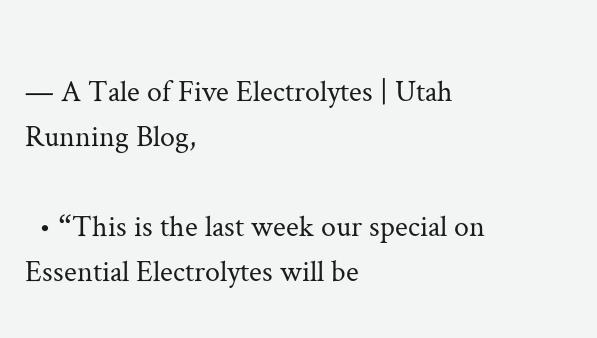— A Tale of Five Electrolytes | Utah Running Blog,

  • “This is the last week our special on Essential Electrolytes will be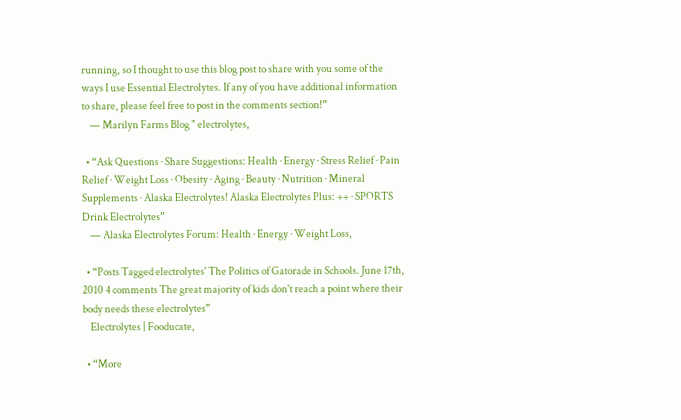running, so I thought to use this blog post to share with you some of the ways I use Essential Electrolytes. If any of you have additional information to share, please feel free to post in the comments section!”
    — Marilyn Farms Blog " electrolytes,

  • “Ask Questions · Share Suggestions: Health · Energy · Stress Relief · Pain Relief · Weight Loss · Obesity · Aging · Beauty · Nutrition · Mineral Supplements · Alaska Electrolytes! Alaska Electrolytes Plus: ++ · SPORTS Drink Electrolytes”
    — Alaska Electrolytes Forum: Health · Energy · Weight Loss,

  • “Posts Tagged electrolytes' The Politics of Gatorade in Schools. June 17th, 2010 4 comments The great majority of kids don't reach a point where their body needs these electrolytes”
    Electrolytes | Fooducate,

  • “More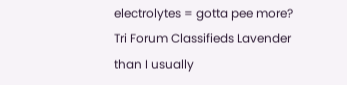electrolytes = gotta pee more? Tri Forum Classifieds Lavender than I usually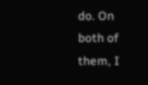do. On both of them, I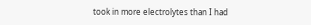took in more electrolytes than I had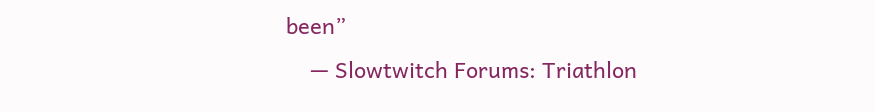been”
    — Slowtwitch Forums: Triathlon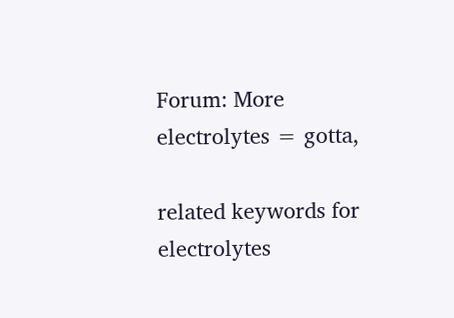Forum: More electrolytes = gotta,

related keywords for electrolytes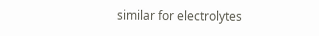similar for electrolytes